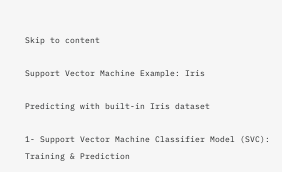Skip to content

Support Vector Machine Example: Iris

Predicting with built-in Iris dataset

1- Support Vector Machine Classifier Model (SVC): Training & Prediction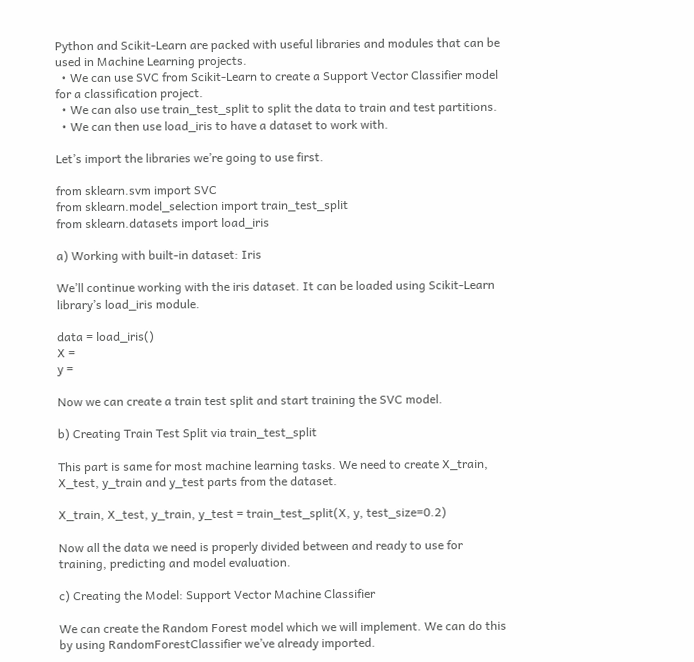Python and Scikit-Learn are packed with useful libraries and modules that can be used in Machine Learning projects.
  • We can use SVC from Scikit-Learn to create a Support Vector Classifier model for a classification project.
  • We can also use train_test_split to split the data to train and test partitions.
  • We can then use load_iris to have a dataset to work with.

Let’s import the libraries we’re going to use first.

from sklearn.svm import SVC
from sklearn.model_selection import train_test_split
from sklearn.datasets import load_iris

a) Working with built-in dataset: Iris

We’ll continue working with the iris dataset. It can be loaded using Scikit-Learn library’s load_iris module.

data = load_iris()
X =
y =

Now we can create a train test split and start training the SVC model.

b) Creating Train Test Split via train_test_split

This part is same for most machine learning tasks. We need to create X_train, X_test, y_train and y_test parts from the dataset.

X_train, X_test, y_train, y_test = train_test_split(X, y, test_size=0.2)

Now all the data we need is properly divided between and ready to use for training, predicting and model evaluation.

c) Creating the Model: Support Vector Machine Classifier

We can create the Random Forest model which we will implement. We can do this by using RandomForestClassifier we’ve already imported.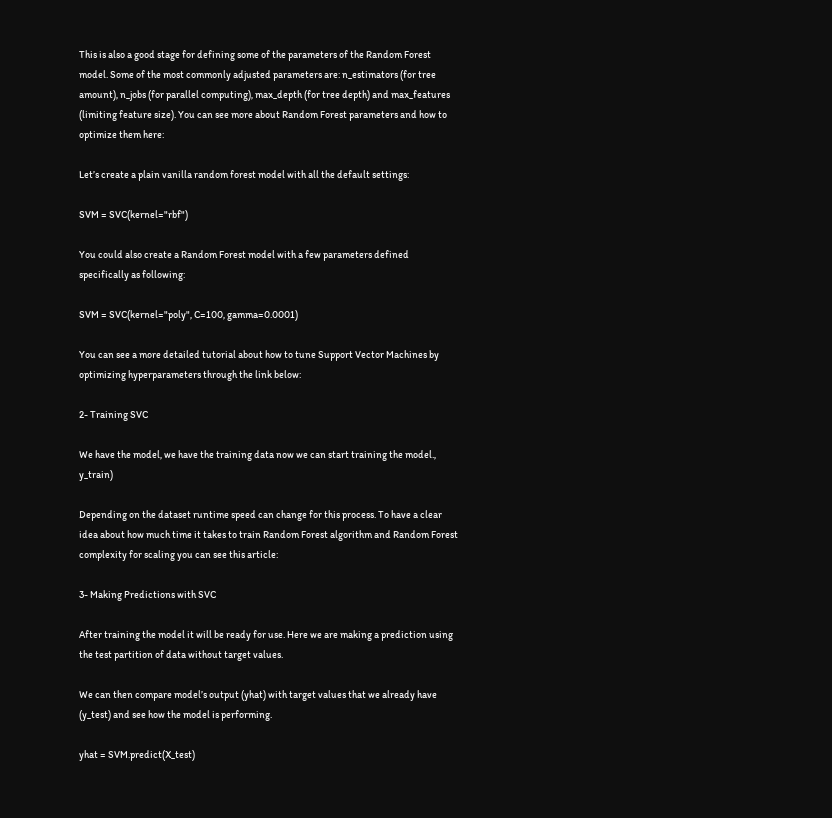This is also a good stage for defining some of the parameters of the Random Forest model. Some of the most commonly adjusted parameters are: n_estimators (for tree amount), n_jobs (for parallel computing), max_depth (for tree depth) and max_features (limiting feature size). You can see more about Random Forest parameters and how to optimize them here:

Let’s create a plain vanilla random forest model with all the default settings:

SVM = SVC(kernel="rbf")

You could also create a Random Forest model with a few parameters defined specifically as following:

SVM = SVC(kernel="poly", C=100, gamma=0.0001)

You can see a more detailed tutorial about how to tune Support Vector Machines by optimizing hyperparameters through the link below:

2- Training SVC

We have the model, we have the training data now we can start training the model., y_train)

Depending on the dataset runtime speed can change for this process. To have a clear idea about how much time it takes to train Random Forest algorithm and Random Forest complexity for scaling you can see this article:

3- Making Predictions with SVC

After training the model it will be ready for use. Here we are making a prediction using the test partition of data without target values.

We can then compare model’s output (yhat) with target values that we already have (y_test) and see how the model is performing.

yhat = SVM.predict(X_test)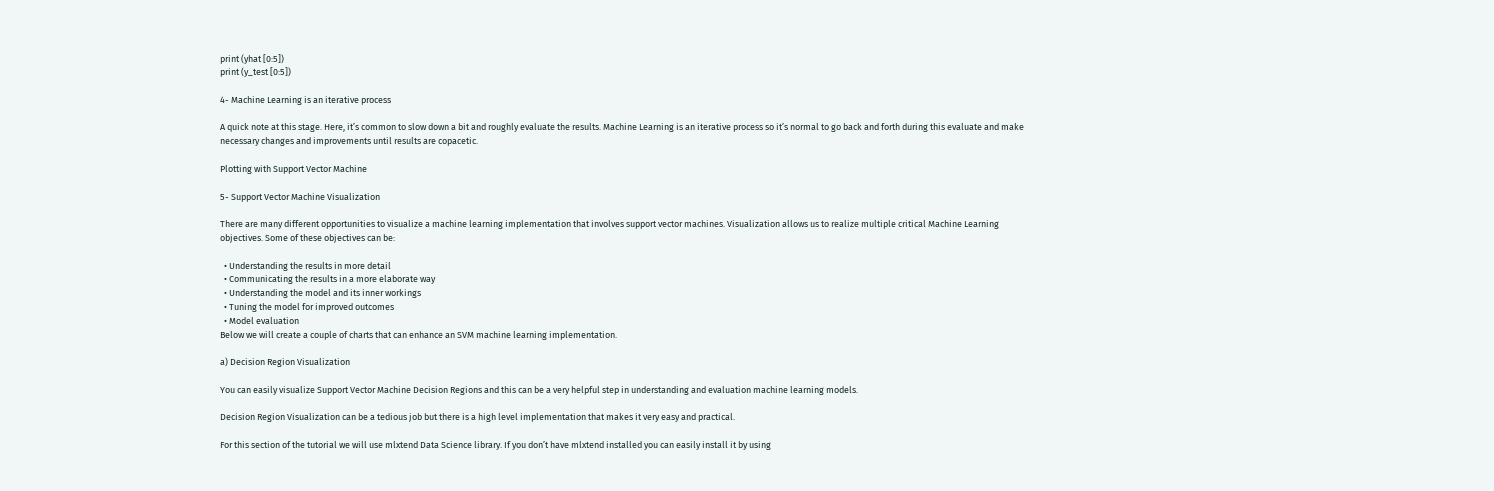print (yhat [0:5])
print (y_test [0:5])

4- Machine Learning is an iterative process

A quick note at this stage. Here, it’s common to slow down a bit and roughly evaluate the results. Machine Learning is an iterative process so it’s normal to go back and forth during this evaluate and make necessary changes and improvements until results are copacetic.

Plotting with Support Vector Machine

5- Support Vector Machine Visualization

There are many different opportunities to visualize a machine learning implementation that involves support vector machines. Visualization allows us to realize multiple critical Machine Learning objectives. Some of these objectives can be:

  • Understanding the results in more detail
  • Communicating the results in a more elaborate way
  • Understanding the model and its inner workings
  • Tuning the model for improved outcomes
  • Model evaluation
Below we will create a couple of charts that can enhance an SVM machine learning implementation.

a) Decision Region Visualization

You can easily visualize Support Vector Machine Decision Regions and this can be a very helpful step in understanding and evaluation machine learning models.

Decision Region Visualization can be a tedious job but there is a high level implementation that makes it very easy and practical.

For this section of the tutorial we will use mlxtend Data Science library. If you don’t have mlxtend installed you can easily install it by using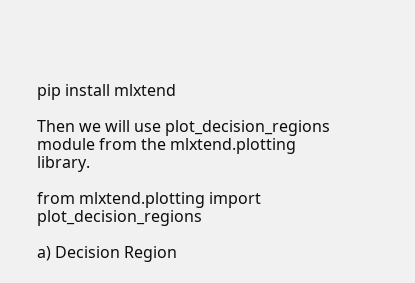pip install mlxtend

Then we will use plot_decision_regions module from the mlxtend.plotting library.

from mlxtend.plotting import plot_decision_regions

a) Decision Region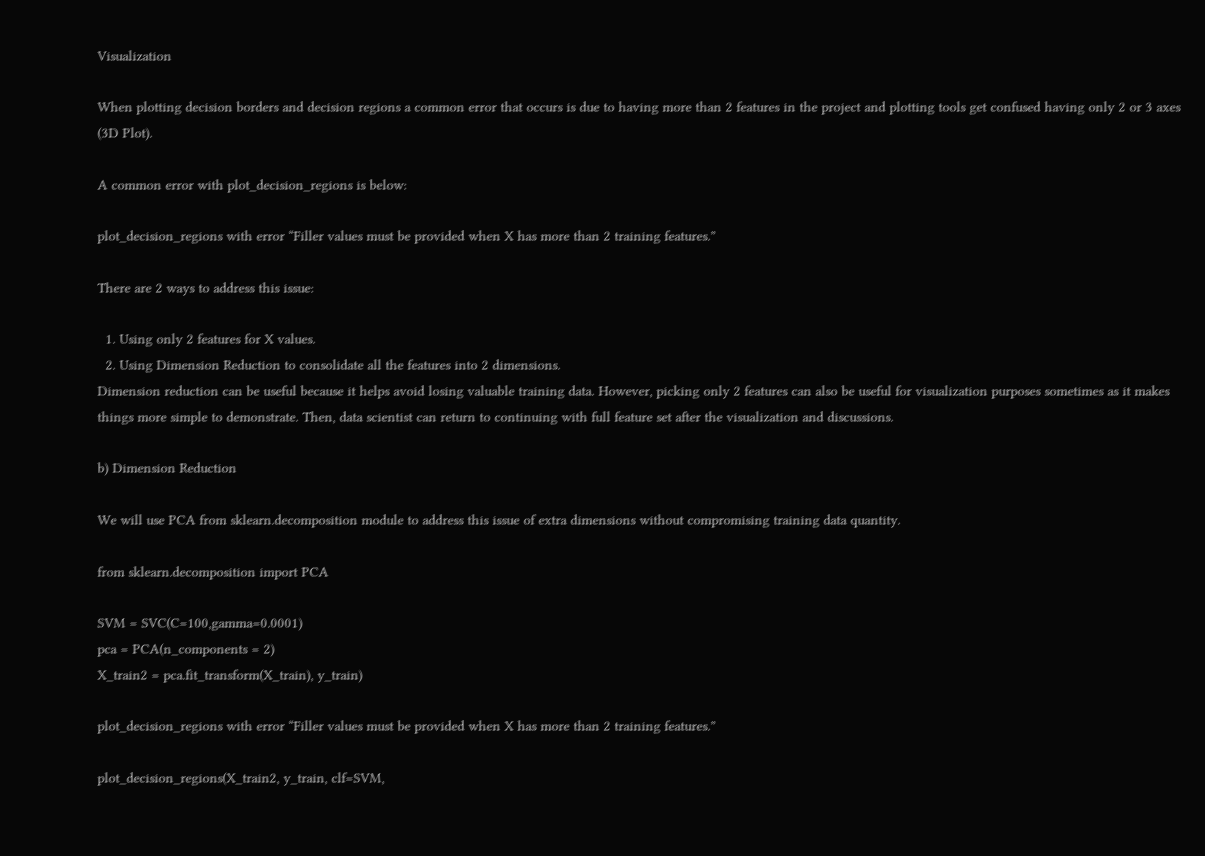Visualization

When plotting decision borders and decision regions a common error that occurs is due to having more than 2 features in the project and plotting tools get confused having only 2 or 3 axes (3D Plot).

A common error with plot_decision_regions is below:

plot_decision_regions with error “Filler values must be provided when X has more than 2 training features.”

There are 2 ways to address this issue:

  1. Using only 2 features for X values.
  2. Using Dimension Reduction to consolidate all the features into 2 dimensions.
Dimension reduction can be useful because it helps avoid losing valuable training data. However, picking only 2 features can also be useful for visualization purposes sometimes as it makes things more simple to demonstrate. Then, data scientist can return to continuing with full feature set after the visualization and discussions.

b) Dimension Reduction

We will use PCA from sklearn.decomposition module to address this issue of extra dimensions without compromising training data quantity.

from sklearn.decomposition import PCA

SVM = SVC(C=100,gamma=0.0001)
pca = PCA(n_components = 2)
X_train2 = pca.fit_transform(X_train), y_train)

plot_decision_regions with error “Filler values must be provided when X has more than 2 training features.”

plot_decision_regions(X_train2, y_train, clf=SVM,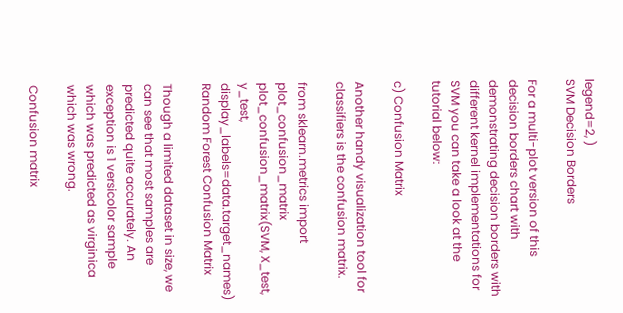legend=2, )
SVM Decision Borders

For a multi-plot version of this decision borders chart with demonstrating decision borders with different kernel implementations for SVM you can take a look at the tutorial below:

c) Confusion Matrix

Another handy visualization tool for classifiers is the confusion matrix.

from sklearn.metrics import plot_confusion_matrix
plot_confusion_matrix(SVM, X_test, y_test, display_labels=data.target_names)
Random Forest Confusion Matrix

Though a limited dataset in size, we can see that most samples are predicted quite accurately. An exception is 1 versicolor sample which was predicted as virginica which was wrong.

Confusion matrix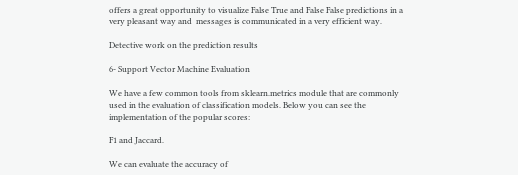offers a great opportunity to visualize False True and False False predictions in a very pleasant way and  messages is communicated in a very efficient way.

Detective work on the prediction results

6- Support Vector Machine Evaluation

We have a few common tools from sklearn.metrics module that are commonly used in the evaluation of classification models. Below you can see the implementation of the popular scores:

F1 and Jaccard.

We can evaluate the accuracy of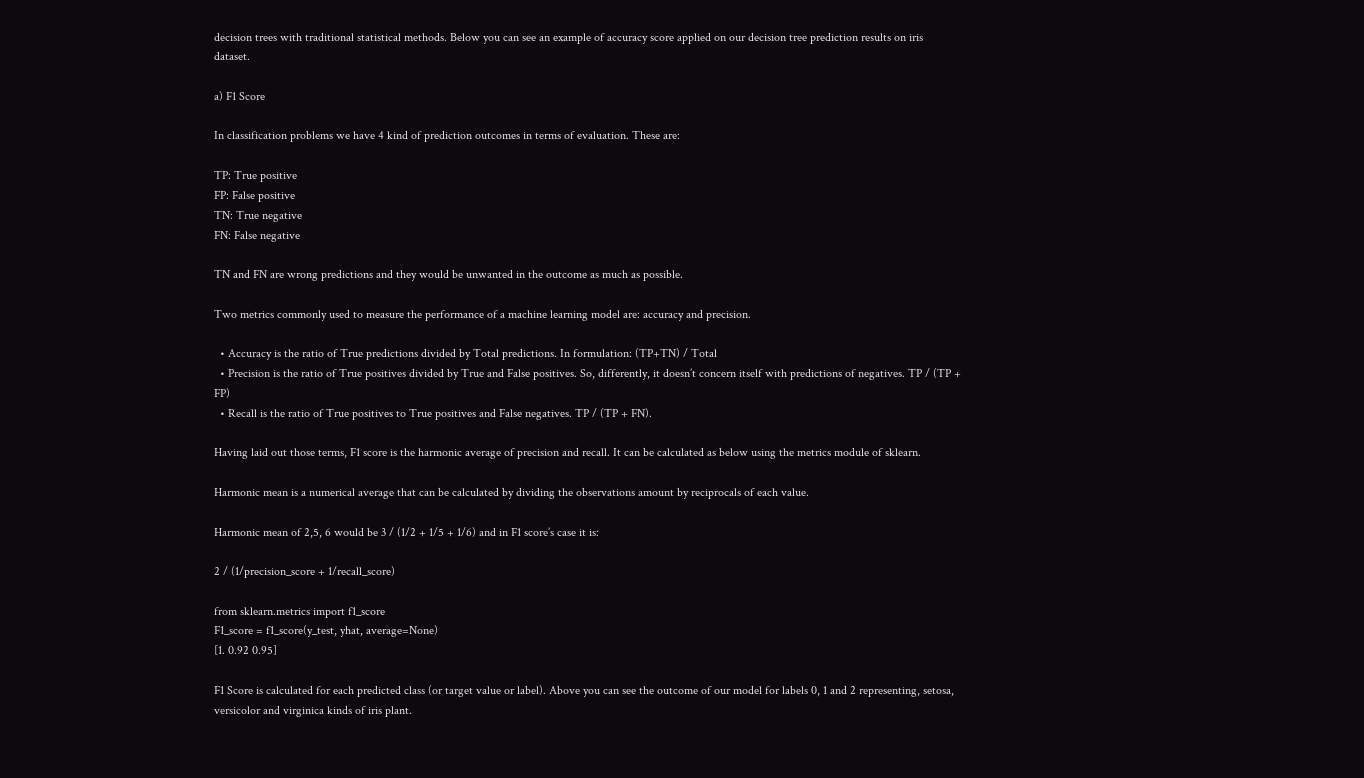decision trees with traditional statistical methods. Below you can see an example of accuracy score applied on our decision tree prediction results on iris dataset.

a) F1 Score

In classification problems we have 4 kind of prediction outcomes in terms of evaluation. These are:

TP: True positive
FP: False positive
TN: True negative
FN: False negative

TN and FN are wrong predictions and they would be unwanted in the outcome as much as possible.

Two metrics commonly used to measure the performance of a machine learning model are: accuracy and precision.

  • Accuracy is the ratio of True predictions divided by Total predictions. In formulation: (TP+TN) / Total
  • Precision is the ratio of True positives divided by True and False positives. So, differently, it doesn’t concern itself with predictions of negatives. TP / (TP + FP)
  • Recall is the ratio of True positives to True positives and False negatives. TP / (TP + FN).

Having laid out those terms, F1 score is the harmonic average of precision and recall. It can be calculated as below using the metrics module of sklearn.

Harmonic mean is a numerical average that can be calculated by dividing the observations amount by reciprocals of each value.

Harmonic mean of 2,5, 6 would be 3 / (1/2 + 1/5 + 1/6) and in F1 score’s case it is:

2 / (1/precision_score + 1/recall_score)

from sklearn.metrics import f1_score
F1_score = f1_score(y_test, yhat, average=None)
[1. 0.92 0.95]

F1 Score is calculated for each predicted class (or target value or label). Above you can see the outcome of our model for labels 0, 1 and 2 representing, setosa, versicolor and virginica kinds of iris plant.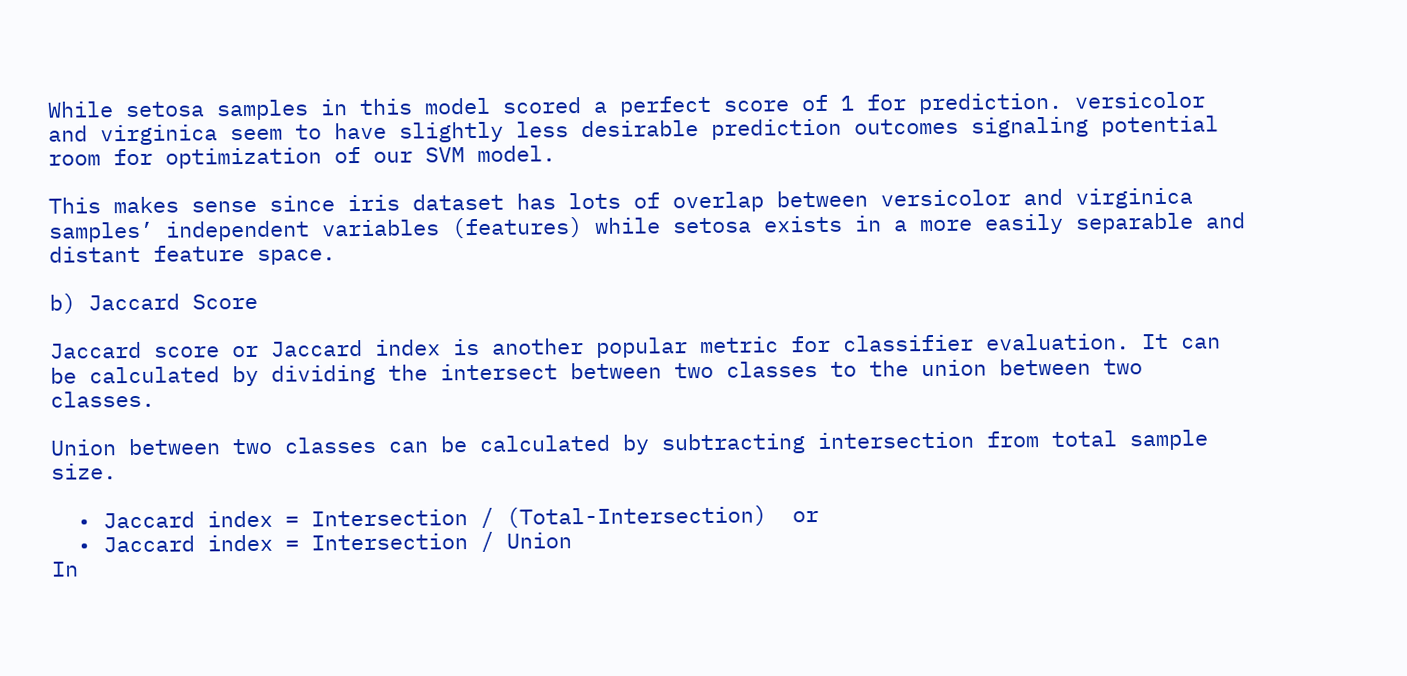While setosa samples in this model scored a perfect score of 1 for prediction. versicolor and virginica seem to have slightly less desirable prediction outcomes signaling potential room for optimization of our SVM model.

This makes sense since iris dataset has lots of overlap between versicolor and virginica samples’ independent variables (features) while setosa exists in a more easily separable and distant feature space.

b) Jaccard Score

Jaccard score or Jaccard index is another popular metric for classifier evaluation. It can be calculated by dividing the intersect between two classes to the union between two classes.

Union between two classes can be calculated by subtracting intersection from total sample size.

  • Jaccard index = Intersection / (Total-Intersection)  or
  • Jaccard index = Intersection / Union
In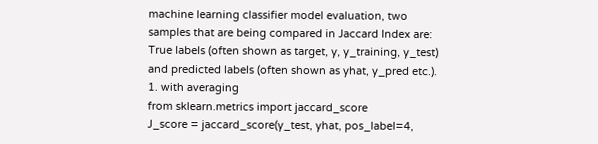machine learning classifier model evaluation, two samples that are being compared in Jaccard Index are: True labels (often shown as target, y, y_training, y_test) and predicted labels (often shown as yhat, y_pred etc.).
1. with averaging
from sklearn.metrics import jaccard_score
J_score = jaccard_score(y_test, yhat, pos_label=4,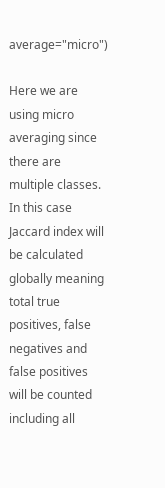average="micro")

Here we are using micro averaging since there are multiple classes. In this case Jaccard index will be calculated globally meaning total true positives, false negatives and false positives will be counted including all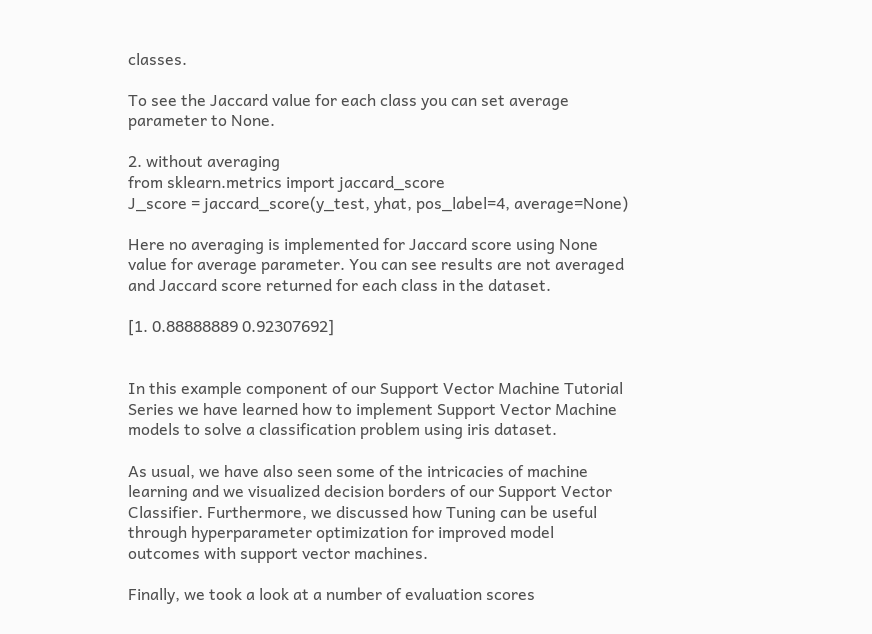classes.

To see the Jaccard value for each class you can set average parameter to None.

2. without averaging
from sklearn.metrics import jaccard_score
J_score = jaccard_score(y_test, yhat, pos_label=4, average=None)

Here no averaging is implemented for Jaccard score using None value for average parameter. You can see results are not averaged and Jaccard score returned for each class in the dataset.

[1. 0.88888889 0.92307692]


In this example component of our Support Vector Machine Tutorial Series we have learned how to implement Support Vector Machine models to solve a classification problem using iris dataset.

As usual, we have also seen some of the intricacies of machine learning and we visualized decision borders of our Support Vector Classifier. Furthermore, we discussed how Tuning can be useful through hyperparameter optimization for improved model outcomes with support vector machines.

Finally, we took a look at a number of evaluation scores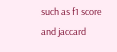such as f1 score and jaccard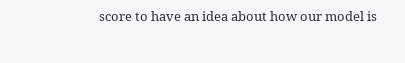score to have an idea about how our model is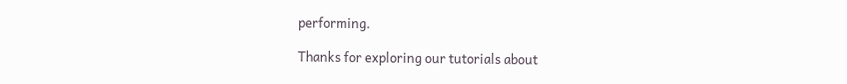performing.

Thanks for exploring our tutorials about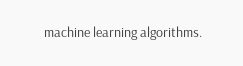machine learning algorithms.